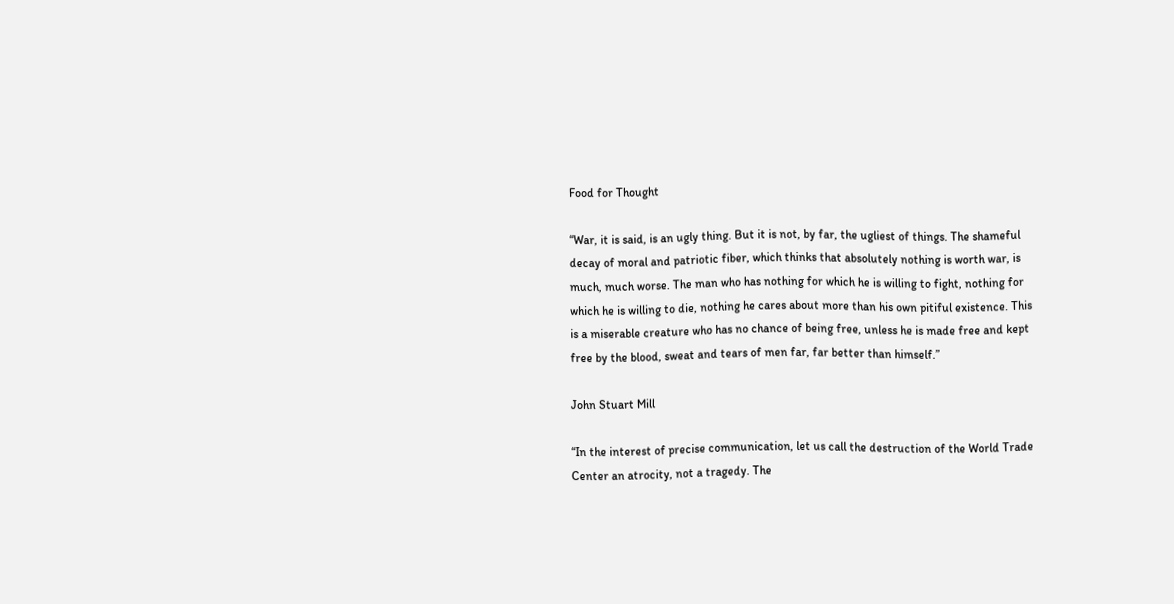Food for Thought

“War, it is said, is an ugly thing. But it is not, by far, the ugliest of things. The shameful decay of moral and patriotic fiber, which thinks that absolutely nothing is worth war, is much, much worse. The man who has nothing for which he is willing to fight, nothing for which he is willing to die, nothing he cares about more than his own pitiful existence. This is a miserable creature who has no chance of being free, unless he is made free and kept free by the blood, sweat and tears of men far, far better than himself.”

John Stuart Mill

“In the interest of precise communication, let us call the destruction of the World Trade Center an atrocity, not a tragedy. The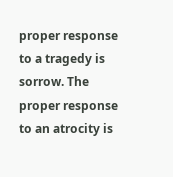proper response to a tragedy is sorrow. The proper response to an atrocity is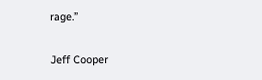rage.”

Jeff Cooper